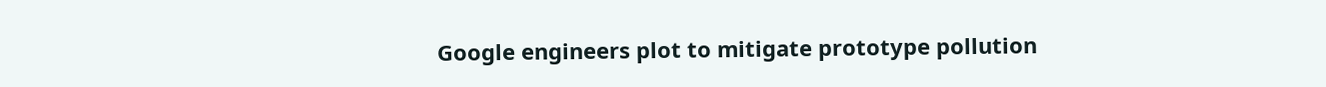Google engineers plot to mitigate prototype pollution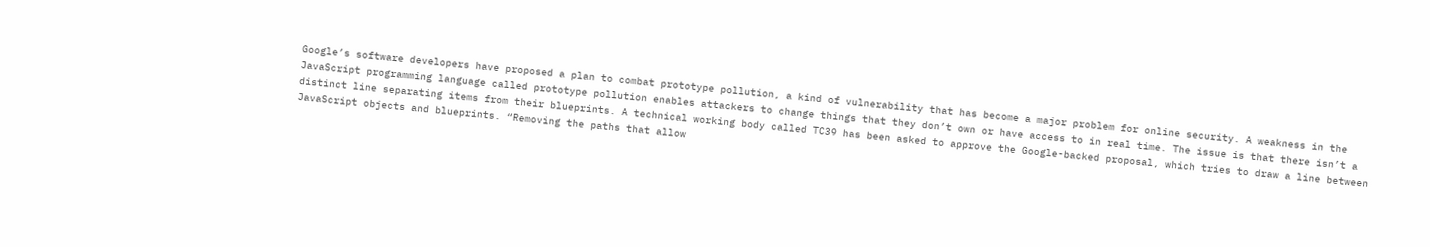Google’s software developers have proposed a plan to combat prototype pollution, a kind of vulnerability that has become a major problem for online security. A weakness in the JavaScript programming language called prototype pollution enables attackers to change things that they don’t own or have access to in real time. The issue is that there isn’t a distinct line separating items from their blueprints. A technical working body called TC39 has been asked to approve the Google-backed proposal, which tries to draw a line between JavaScript objects and blueprints. “Removing the paths that allow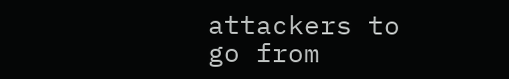attackers to go from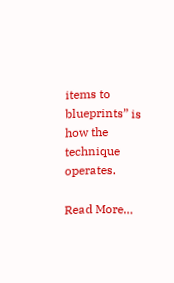items to blueprints” is how the technique operates.

Read More…